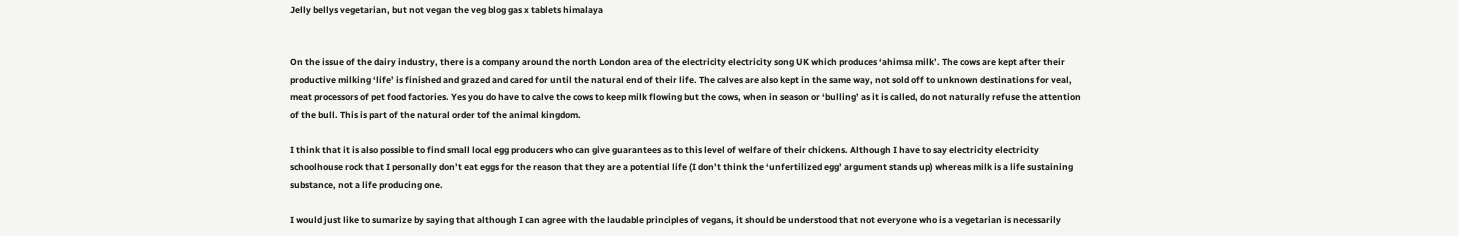Jelly bellys vegetarian, but not vegan the veg blog gas x tablets himalaya


On the issue of the dairy industry, there is a company around the north London area of the electricity electricity song UK which produces ‘ahimsa milk’. The cows are kept after their productive milking ‘life’ is finished and grazed and cared for until the natural end of their life. The calves are also kept in the same way, not sold off to unknown destinations for veal, meat processors of pet food factories. Yes you do have to calve the cows to keep milk flowing but the cows, when in season or ‘bulling’ as it is called, do not naturally refuse the attention of the bull. This is part of the natural order tof the animal kingdom.

I think that it is also possible to find small local egg producers who can give guarantees as to this level of welfare of their chickens. Although I have to say electricity electricity schoolhouse rock that I personally don’t eat eggs for the reason that they are a potential life (I don’t think the ‘unfertilized egg’ argument stands up) whereas milk is a life sustaining substance, not a life producing one.

I would just like to sumarize by saying that although I can agree with the laudable principles of vegans, it should be understood that not everyone who is a vegetarian is necessarily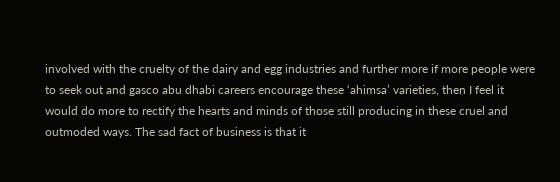involved with the cruelty of the dairy and egg industries and further more if more people were to seek out and gasco abu dhabi careers encourage these ‘ahimsa’ varieties, then I feel it would do more to rectify the hearts and minds of those still producing in these cruel and outmoded ways. The sad fact of business is that it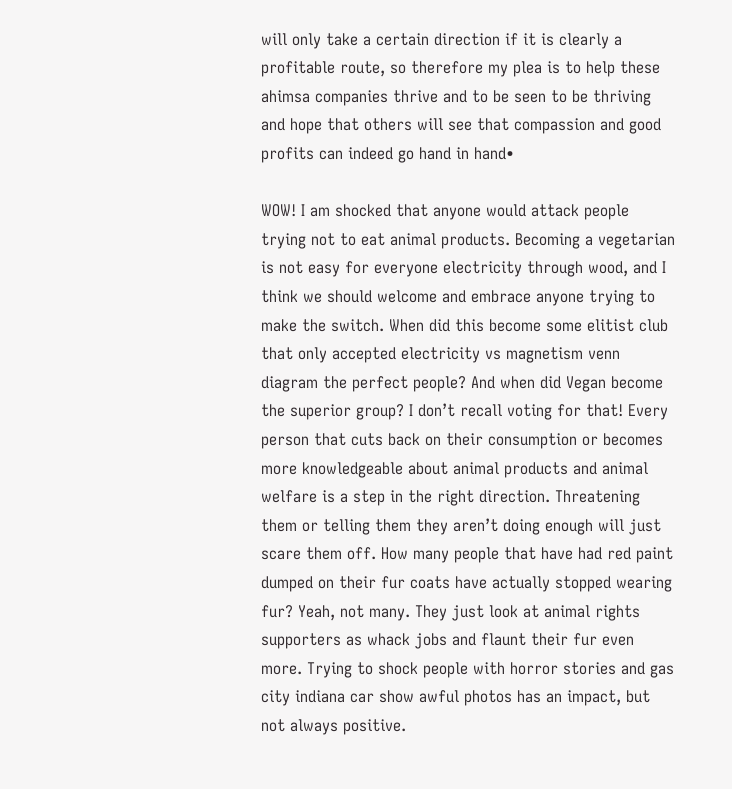will only take a certain direction if it is clearly a profitable route, so therefore my plea is to help these ahimsa companies thrive and to be seen to be thriving and hope that others will see that compassion and good profits can indeed go hand in hand•

WOW! I am shocked that anyone would attack people trying not to eat animal products. Becoming a vegetarian is not easy for everyone electricity through wood, and I think we should welcome and embrace anyone trying to make the switch. When did this become some elitist club that only accepted electricity vs magnetism venn diagram the perfect people? And when did Vegan become the superior group? I don’t recall voting for that! Every person that cuts back on their consumption or becomes more knowledgeable about animal products and animal welfare is a step in the right direction. Threatening them or telling them they aren’t doing enough will just scare them off. How many people that have had red paint dumped on their fur coats have actually stopped wearing fur? Yeah, not many. They just look at animal rights supporters as whack jobs and flaunt their fur even more. Trying to shock people with horror stories and gas city indiana car show awful photos has an impact, but not always positive.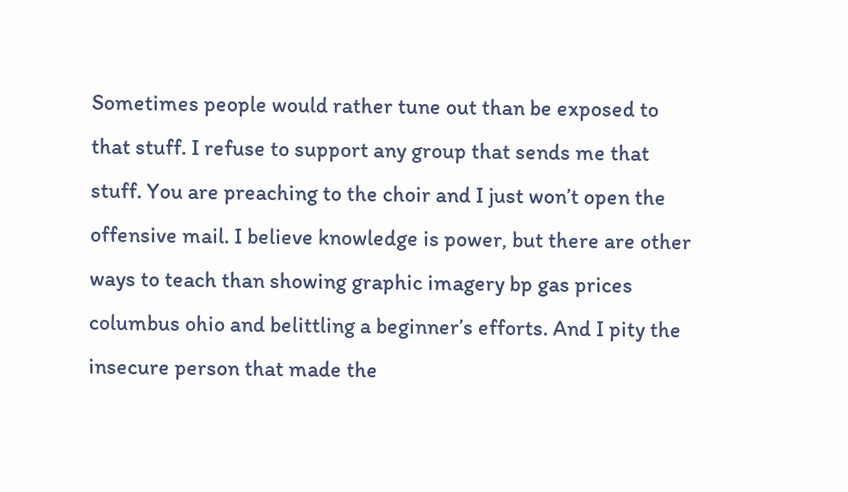Sometimes people would rather tune out than be exposed to that stuff. I refuse to support any group that sends me that stuff. You are preaching to the choir and I just won’t open the offensive mail. I believe knowledge is power, but there are other ways to teach than showing graphic imagery bp gas prices columbus ohio and belittling a beginner’s efforts. And I pity the insecure person that made the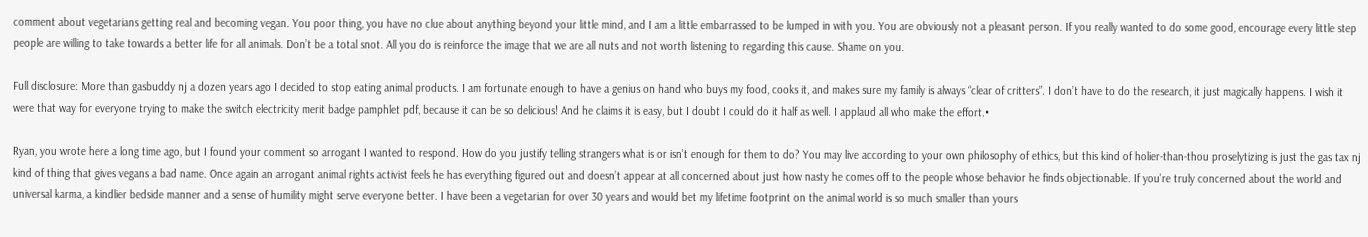comment about vegetarians getting real and becoming vegan. You poor thing, you have no clue about anything beyond your little mind, and I am a little embarrassed to be lumped in with you. You are obviously not a pleasant person. If you really wanted to do some good, encourage every little step people are willing to take towards a better life for all animals. Don’t be a total snot. All you do is reinforce the image that we are all nuts and not worth listening to regarding this cause. Shame on you.

Full disclosure: More than gasbuddy nj a dozen years ago I decided to stop eating animal products. I am fortunate enough to have a genius on hand who buys my food, cooks it, and makes sure my family is always “clear of critters”. I don’t have to do the research, it just magically happens. I wish it were that way for everyone trying to make the switch electricity merit badge pamphlet pdf, because it can be so delicious! And he claims it is easy, but I doubt I could do it half as well. I applaud all who make the effort.•

Ryan, you wrote here a long time ago, but I found your comment so arrogant I wanted to respond. How do you justify telling strangers what is or isn’t enough for them to do? You may live according to your own philosophy of ethics, but this kind of holier-than-thou proselytizing is just the gas tax nj kind of thing that gives vegans a bad name. Once again an arrogant animal rights activist feels he has everything figured out and doesn’t appear at all concerned about just how nasty he comes off to the people whose behavior he finds objectionable. If you’re truly concerned about the world and universal karma, a kindlier bedside manner and a sense of humility might serve everyone better. I have been a vegetarian for over 30 years and would bet my lifetime footprint on the animal world is so much smaller than yours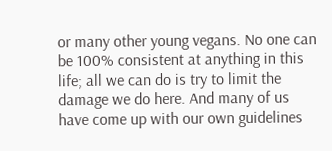or many other young vegans. No one can be 100% consistent at anything in this life; all we can do is try to limit the damage we do here. And many of us have come up with our own guidelines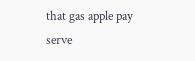that gas apple pay serve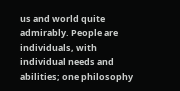us and world quite admirably. People are individuals, with individual needs and abilities; one philosophy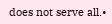does not serve all.•